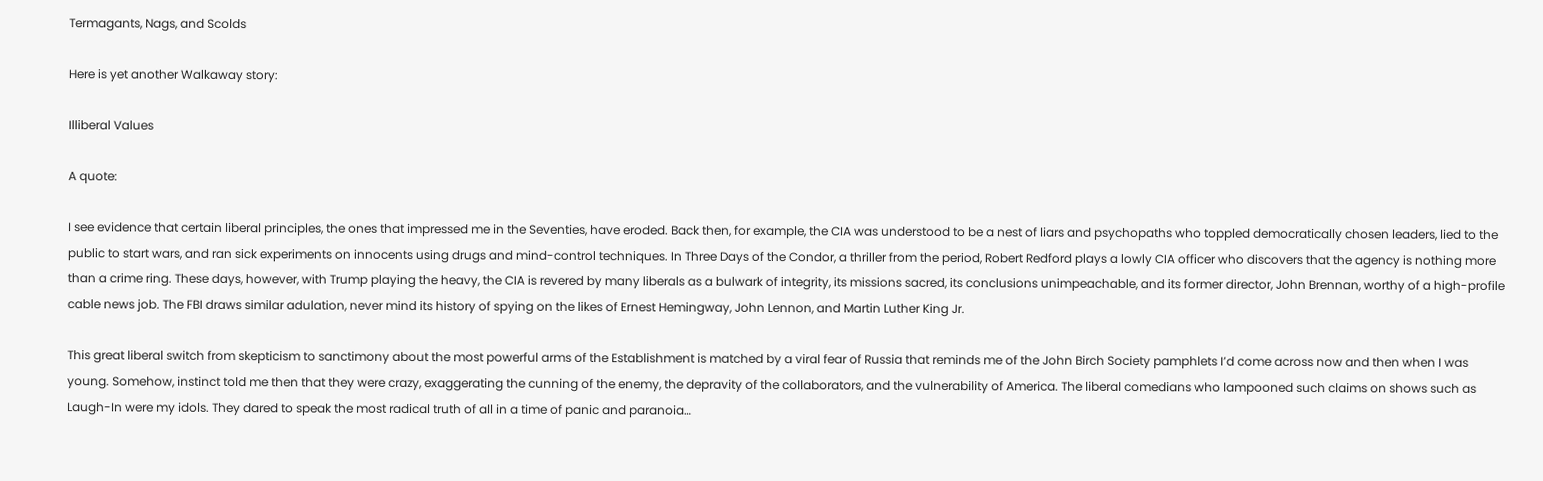Termagants, Nags, and Scolds

Here is yet another Walkaway story:

Illiberal Values

A quote:

I see evidence that certain liberal principles, the ones that impressed me in the Seventies, have eroded. Back then, for example, the CIA was understood to be a nest of liars and psychopaths who toppled democratically chosen leaders, lied to the public to start wars, and ran sick experiments on innocents using drugs and mind-control techniques. In Three Days of the Condor, a thriller from the period, Robert Redford plays a lowly CIA officer who discovers that the agency is nothing more than a crime ring. These days, however, with Trump playing the heavy, the CIA is revered by many liberals as a bulwark of integrity, its missions sacred, its conclusions unimpeachable, and its former director, John Brennan, worthy of a high-profile cable news job. The FBI draws similar adulation, never mind its history of spying on the likes of Ernest Hemingway, John Lennon, and Martin Luther King Jr.

This great liberal switch from skepticism to sanctimony about the most powerful arms of the Establishment is matched by a viral fear of Russia that reminds me of the John Birch Society pamphlets I’d come across now and then when I was young. Somehow, instinct told me then that they were crazy, exaggerating the cunning of the enemy, the depravity of the collaborators, and the vulnerability of America. The liberal comedians who lampooned such claims on shows such as Laugh-In were my idols. They dared to speak the most radical truth of all in a time of panic and paranoia…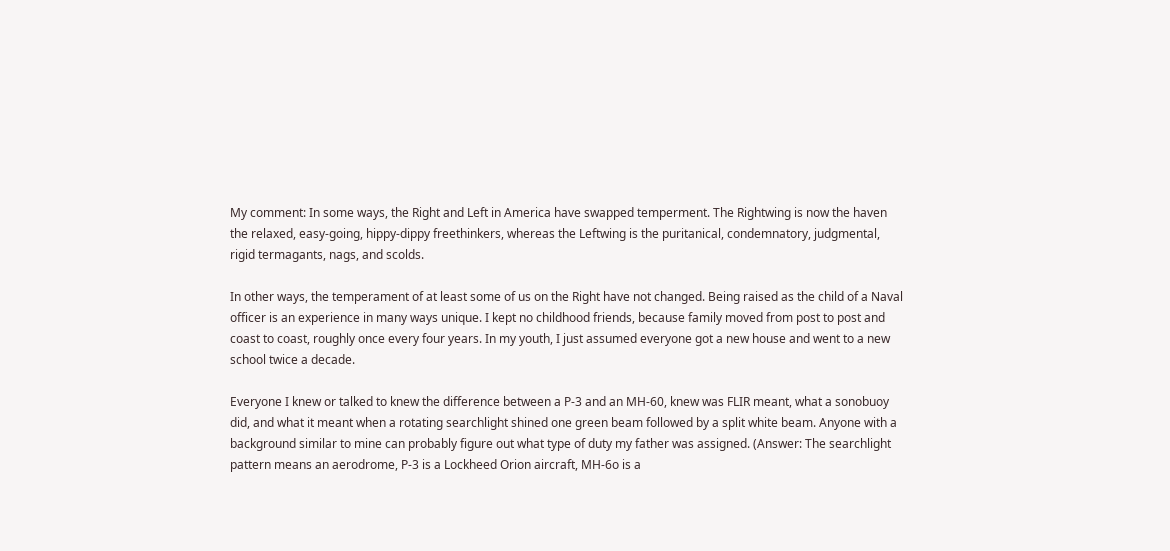My comment: In some ways, the Right and Left in America have swapped temperment. The Rightwing is now the haven the relaxed, easy-going, hippy-dippy freethinkers, whereas the Leftwing is the puritanical, condemnatory, judgmental, rigid termagants, nags, and scolds.

In other ways, the temperament of at least some of us on the Right have not changed. Being raised as the child of a Naval officer is an experience in many ways unique. I kept no childhood friends, because family moved from post to post and coast to coast, roughly once every four years. In my youth, I just assumed everyone got a new house and went to a new school twice a decade.

Everyone I knew or talked to knew the difference between a P-3 and an MH-60, knew was FLIR meant, what a sonobuoy did, and what it meant when a rotating searchlight shined one green beam followed by a split white beam. Anyone with a background similar to mine can probably figure out what type of duty my father was assigned. (Answer: The searchlight pattern means an aerodrome, P-3 is a Lockheed Orion aircraft, MH-6o is a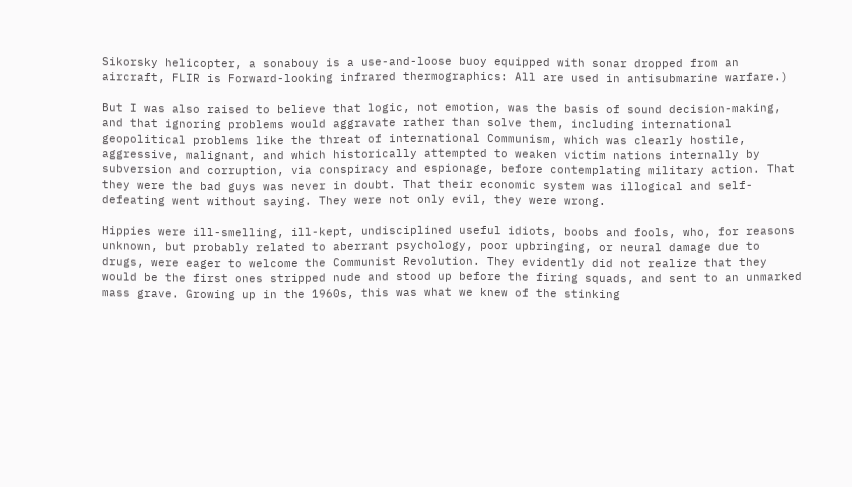Sikorsky helicopter, a sonabouy is a use-and-loose buoy equipped with sonar dropped from an aircraft, FLIR is Forward-looking infrared thermographics: All are used in antisubmarine warfare.)

But I was also raised to believe that logic, not emotion, was the basis of sound decision-making, and that ignoring problems would aggravate rather than solve them, including international geopolitical problems like the threat of international Communism, which was clearly hostile, aggressive, malignant, and which historically attempted to weaken victim nations internally by subversion and corruption, via conspiracy and espionage, before contemplating military action. That they were the bad guys was never in doubt. That their economic system was illogical and self-defeating went without saying. They were not only evil, they were wrong.

Hippies were ill-smelling, ill-kept, undisciplined useful idiots, boobs and fools, who, for reasons unknown, but probably related to aberrant psychology, poor upbringing, or neural damage due to drugs, were eager to welcome the Communist Revolution. They evidently did not realize that they would be the first ones stripped nude and stood up before the firing squads, and sent to an unmarked mass grave. Growing up in the 1960s, this was what we knew of the stinking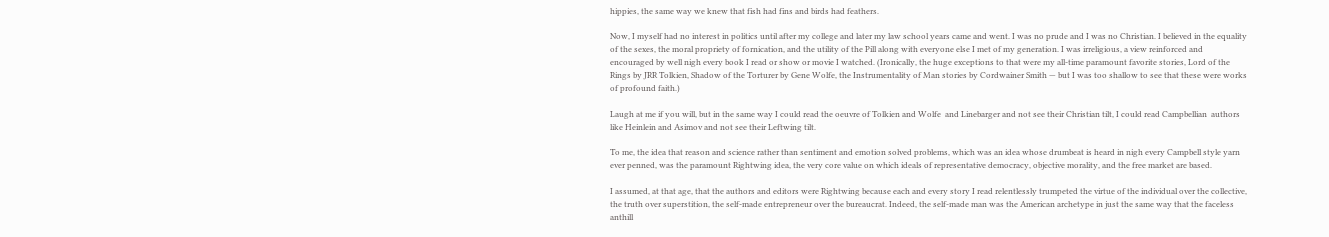hippies, the same way we knew that fish had fins and birds had feathers.

Now, I myself had no interest in politics until after my college and later my law school years came and went. I was no prude and I was no Christian. I believed in the equality of the sexes, the moral propriety of fornication, and the utility of the Pill along with everyone else I met of my generation. I was irreligious, a view reinforced and encouraged by well nigh every book I read or show or movie I watched. (Ironically, the huge exceptions to that were my all-time paramount favorite stories, Lord of the Rings by JRR Tolkien, Shadow of the Torturer by Gene Wolfe, the Instrumentality of Man stories by Cordwainer Smith — but I was too shallow to see that these were works of profound faith.)

Laugh at me if you will, but in the same way I could read the oeuvre of Tolkien and Wolfe  and Linebarger and not see their Christian tilt, I could read Campbellian  authors like Heinlein and Asimov and not see their Leftwing tilt.

To me, the idea that reason and science rather than sentiment and emotion solved problems, which was an idea whose drumbeat is heard in nigh every Campbell style yarn ever penned, was the paramount Rightwing idea, the very core value on which ideals of representative democracy, objective morality, and the free market are based.

I assumed, at that age, that the authors and editors were Rightwing because each and every story I read relentlessly trumpeted the virtue of the individual over the collective, the truth over superstition, the self-made entrepreneur over the bureaucrat. Indeed, the self-made man was the American archetype in just the same way that the faceless anthill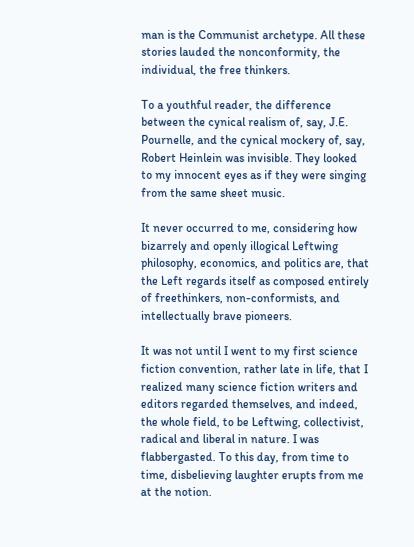man is the Communist archetype. All these stories lauded the nonconformity, the individual, the free thinkers.

To a youthful reader, the difference between the cynical realism of, say, J.E. Pournelle, and the cynical mockery of, say, Robert Heinlein was invisible. They looked to my innocent eyes as if they were singing from the same sheet music.

It never occurred to me, considering how bizarrely and openly illogical Leftwing philosophy, economics, and politics are, that the Left regards itself as composed entirely of freethinkers, non-conformists, and intellectually brave pioneers.

It was not until I went to my first science fiction convention, rather late in life, that I realized many science fiction writers and editors regarded themselves, and indeed, the whole field, to be Leftwing, collectivist, radical and liberal in nature. I was flabbergasted. To this day, from time to time, disbelieving laughter erupts from me at the notion.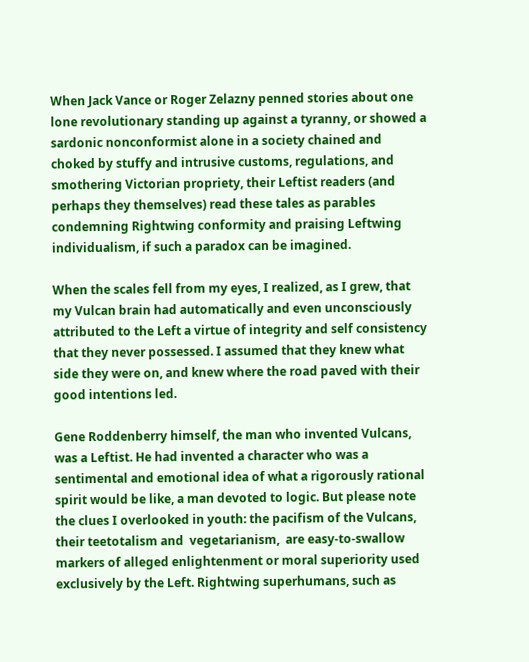When Jack Vance or Roger Zelazny penned stories about one lone revolutionary standing up against a tyranny, or showed a sardonic nonconformist alone in a society chained and choked by stuffy and intrusive customs, regulations, and smothering Victorian propriety, their Leftist readers (and perhaps they themselves) read these tales as parables condemning Rightwing conformity and praising Leftwing individualism, if such a paradox can be imagined.

When the scales fell from my eyes, I realized, as I grew, that my Vulcan brain had automatically and even unconsciously attributed to the Left a virtue of integrity and self consistency that they never possessed. I assumed that they knew what side they were on, and knew where the road paved with their good intentions led.

Gene Roddenberry himself, the man who invented Vulcans, was a Leftist. He had invented a character who was a sentimental and emotional idea of what a rigorously rational spirit would be like, a man devoted to logic. But please note the clues I overlooked in youth: the pacifism of the Vulcans, their teetotalism and  vegetarianism,  are easy-to-swallow markers of alleged enlightenment or moral superiority used exclusively by the Left. Rightwing superhumans, such as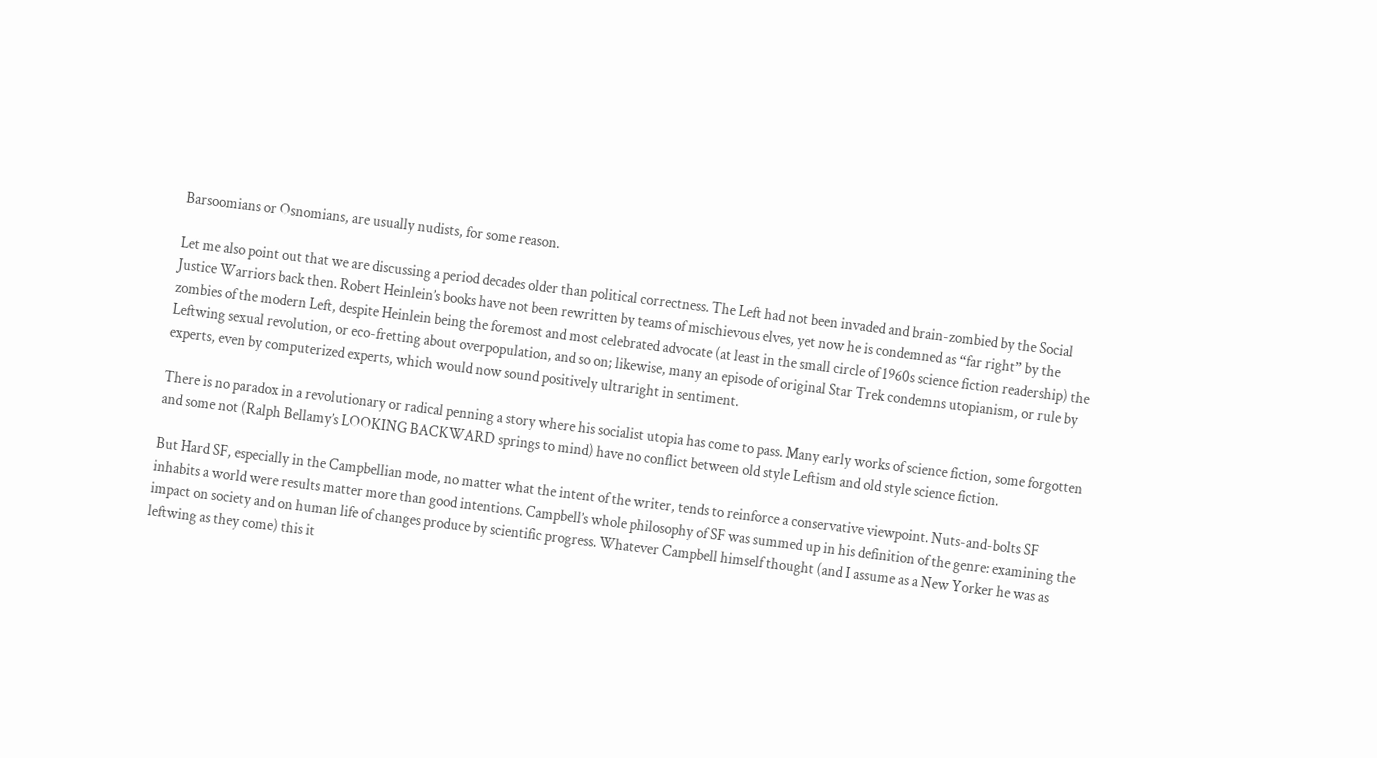Barsoomians or Osnomians, are usually nudists, for some reason.

Let me also point out that we are discussing a period decades older than political correctness. The Left had not been invaded and brain-zombied by the Social Justice Warriors back then. Robert Heinlein’s books have not been rewritten by teams of mischievous elves, yet now he is condemned as “far right” by the zombies of the modern Left, despite Heinlein being the foremost and most celebrated advocate (at least in the small circle of 1960s science fiction readership) the Leftwing sexual revolution, or eco-fretting about overpopulation, and so on; likewise, many an episode of original Star Trek condemns utopianism, or rule by experts, even by computerized experts, which would now sound positively ultraright in sentiment.

There is no paradox in a revolutionary or radical penning a story where his socialist utopia has come to pass. Many early works of science fiction, some forgotten and some not (Ralph Bellamy’s LOOKING BACKWARD springs to mind) have no conflict between old style Leftism and old style science fiction.

But Hard SF, especially in the Campbellian mode, no matter what the intent of the writer, tends to reinforce a conservative viewpoint. Nuts-and-bolts SF inhabits a world were results matter more than good intentions. Campbell’s whole philosophy of SF was summed up in his definition of the genre: examining the impact on society and on human life of changes produce by scientific progress. Whatever Campbell himself thought (and I assume as a New Yorker he was as leftwing as they come) this it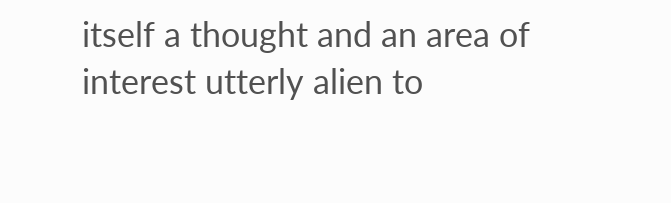itself a thought and an area of interest utterly alien to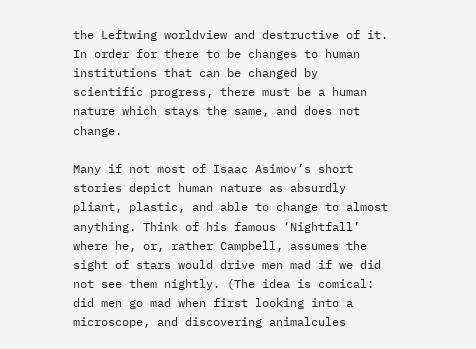the Leftwing worldview and destructive of it. In order for there to be changes to human institutions that can be changed by scientific progress, there must be a human nature which stays the same, and does not change.

Many if not most of Isaac Asimov’s short stories depict human nature as absurdly pliant, plastic, and able to change to almost anything. Think of his famous ‘Nightfall’ where he, or, rather Campbell, assumes the sight of stars would drive men mad if we did not see them nightly. (The idea is comical: did men go mad when first looking into a microscope, and discovering animalcules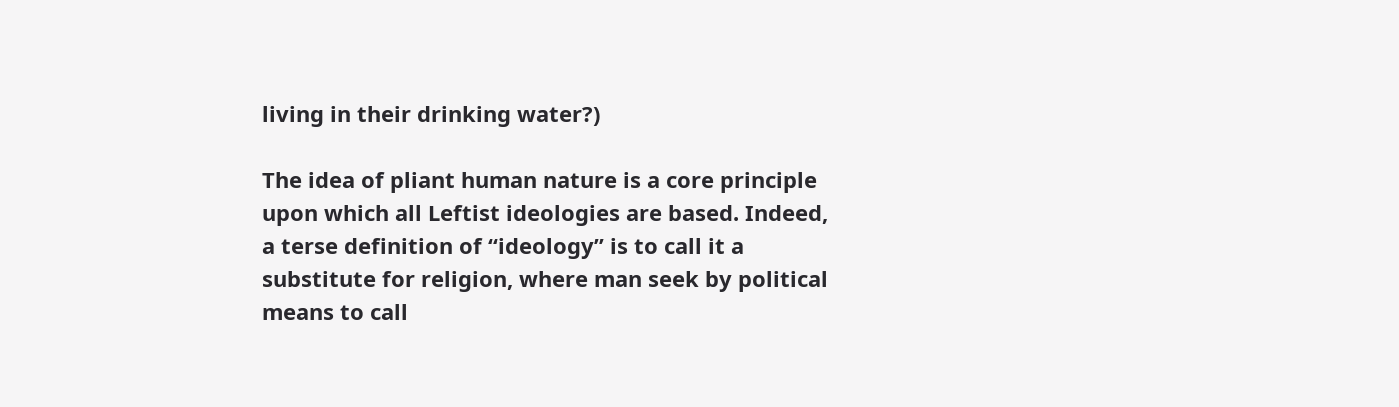living in their drinking water?)

The idea of pliant human nature is a core principle upon which all Leftist ideologies are based. Indeed, a terse definition of “ideology” is to call it a substitute for religion, where man seek by political means to call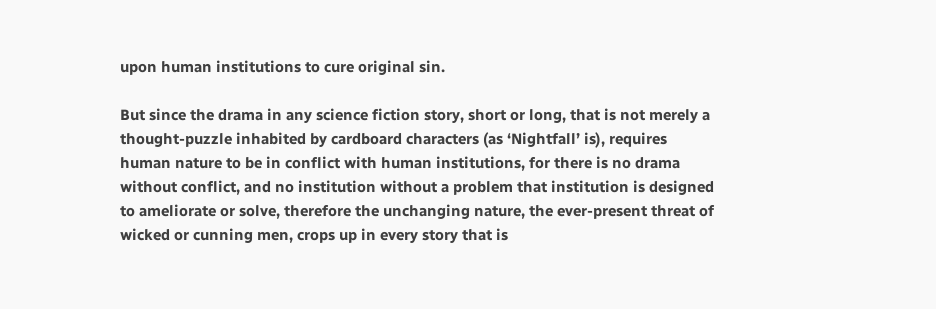upon human institutions to cure original sin.

But since the drama in any science fiction story, short or long, that is not merely a thought-puzzle inhabited by cardboard characters (as ‘Nightfall’ is), requires human nature to be in conflict with human institutions, for there is no drama without conflict, and no institution without a problem that institution is designed to ameliorate or solve, therefore the unchanging nature, the ever-present threat of wicked or cunning men, crops up in every story that is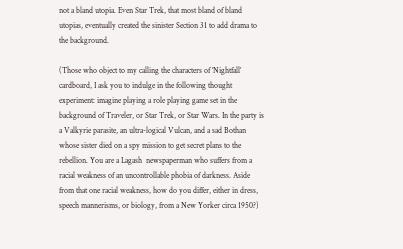not a bland utopia. Even Star Trek, that most bland of bland utopias, eventually created the sinister Section 31 to add drama to the background.

(Those who object to my calling the characters of ‘Nightfall’ cardboard, I ask you to indulge in the following thought experiment: imagine playing a role playing game set in the background of Traveler, or Star Trek, or Star Wars. In the party is a Valkyrie parasite, an ultra-logical Vulcan, and a sad Bothan whose sister died on a spy mission to get secret plans to the rebellion. You are a Lagash  newspaperman who suffers from a racial weakness of an uncontrollable phobia of darkness. Aside from that one racial weakness, how do you differ, either in dress, speech mannerisms, or biology, from a New Yorker circa 1950?)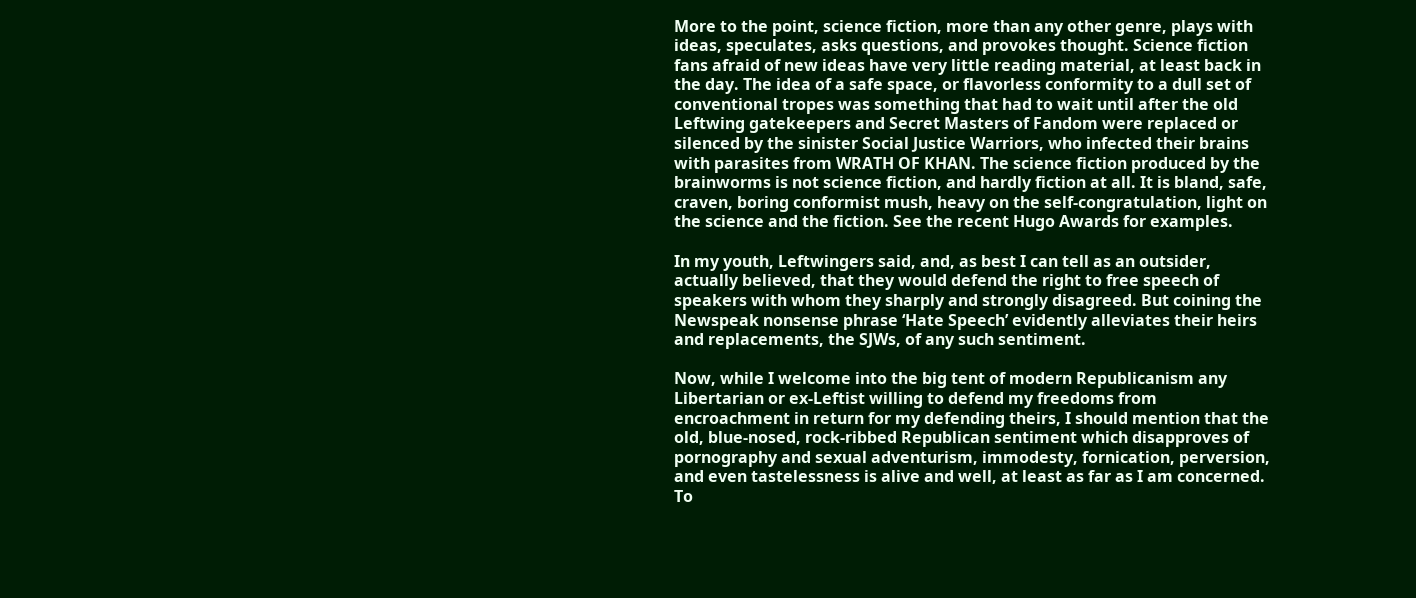More to the point, science fiction, more than any other genre, plays with ideas, speculates, asks questions, and provokes thought. Science fiction fans afraid of new ideas have very little reading material, at least back in the day. The idea of a safe space, or flavorless conformity to a dull set of conventional tropes was something that had to wait until after the old Leftwing gatekeepers and Secret Masters of Fandom were replaced or silenced by the sinister Social Justice Warriors, who infected their brains with parasites from WRATH OF KHAN. The science fiction produced by the brainworms is not science fiction, and hardly fiction at all. It is bland, safe, craven, boring conformist mush, heavy on the self-congratulation, light on the science and the fiction. See the recent Hugo Awards for examples.

In my youth, Leftwingers said, and, as best I can tell as an outsider, actually believed, that they would defend the right to free speech of speakers with whom they sharply and strongly disagreed. But coining the Newspeak nonsense phrase ‘Hate Speech’ evidently alleviates their heirs and replacements, the SJWs, of any such sentiment.

Now, while I welcome into the big tent of modern Republicanism any Libertarian or ex-Leftist willing to defend my freedoms from encroachment in return for my defending theirs, I should mention that the old, blue-nosed, rock-ribbed Republican sentiment which disapproves of pornography and sexual adventurism, immodesty, fornication, perversion, and even tastelessness is alive and well, at least as far as I am concerned. To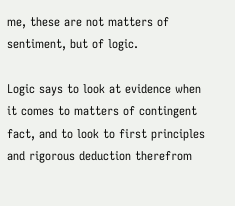me, these are not matters of sentiment, but of logic.

Logic says to look at evidence when it comes to matters of contingent fact, and to look to first principles and rigorous deduction therefrom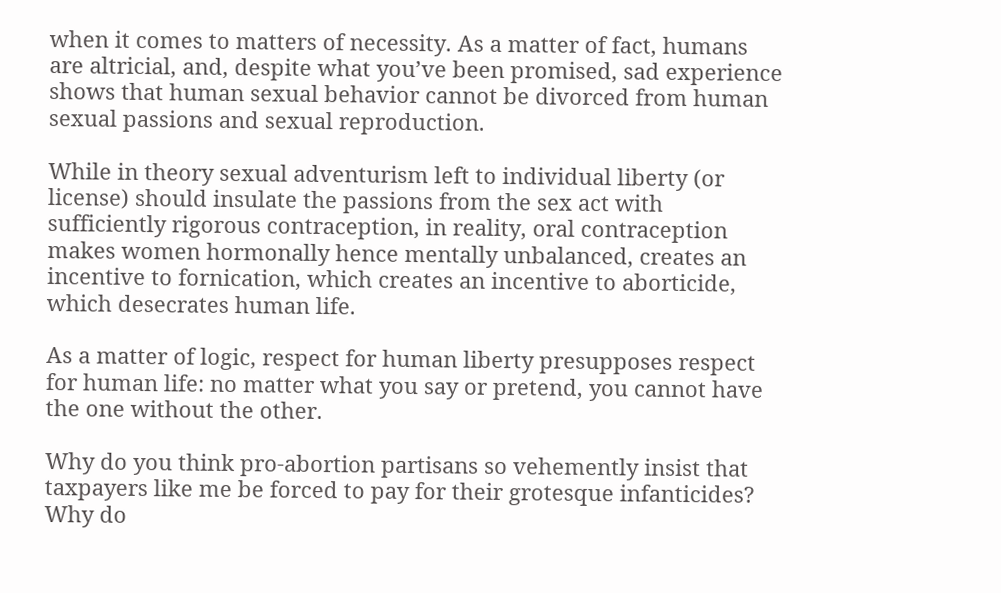when it comes to matters of necessity. As a matter of fact, humans are altricial, and, despite what you’ve been promised, sad experience shows that human sexual behavior cannot be divorced from human sexual passions and sexual reproduction.

While in theory sexual adventurism left to individual liberty (or license) should insulate the passions from the sex act with sufficiently rigorous contraception, in reality, oral contraception makes women hormonally hence mentally unbalanced, creates an incentive to fornication, which creates an incentive to aborticide, which desecrates human life.

As a matter of logic, respect for human liberty presupposes respect for human life: no matter what you say or pretend, you cannot have the one without the other.

Why do you think pro-abortion partisans so vehemently insist that taxpayers like me be forced to pay for their grotesque infanticides? Why do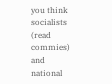you think socialists (read commies) and national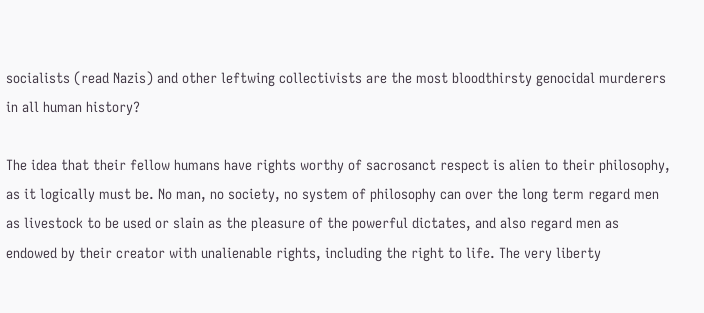socialists (read Nazis) and other leftwing collectivists are the most bloodthirsty genocidal murderers in all human history?

The idea that their fellow humans have rights worthy of sacrosanct respect is alien to their philosophy, as it logically must be. No man, no society, no system of philosophy can over the long term regard men as livestock to be used or slain as the pleasure of the powerful dictates, and also regard men as endowed by their creator with unalienable rights, including the right to life. The very liberty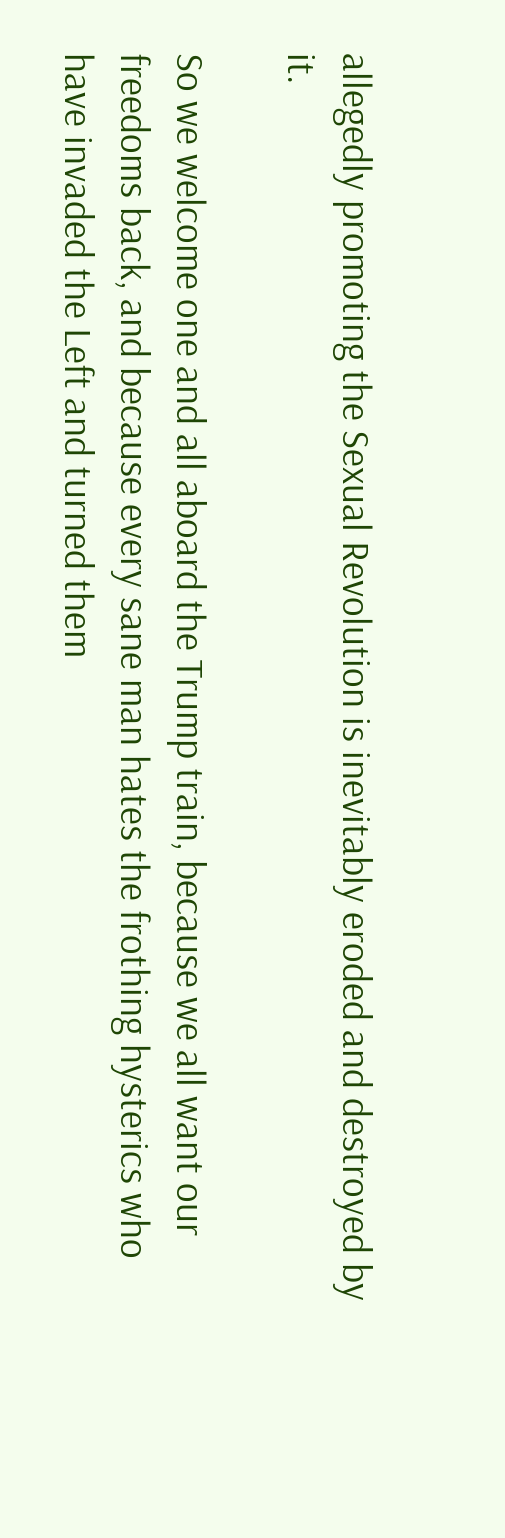allegedly promoting the Sexual Revolution is inevitably eroded and destroyed by it.

So we welcome one and all aboard the Trump train, because we all want our freedoms back, and because every sane man hates the frothing hysterics who have invaded the Left and turned them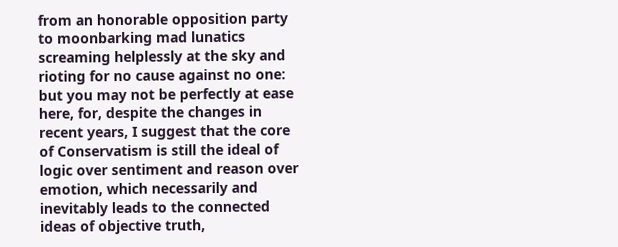from an honorable opposition party to moonbarking mad lunatics screaming helplessly at the sky and rioting for no cause against no one: but you may not be perfectly at ease here, for, despite the changes in recent years, I suggest that the core of Conservatism is still the ideal of logic over sentiment and reason over emotion, which necessarily and inevitably leads to the connected ideas of objective truth,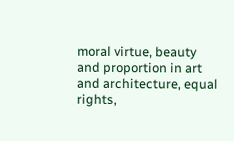moral virtue, beauty and proportion in art and architecture, equal rights,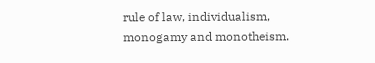rule of law, individualism, monogamy and monotheism.